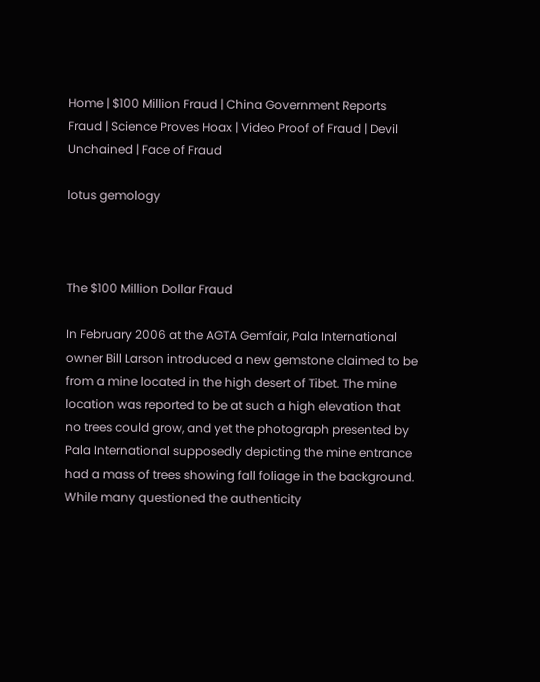Home | $100 Million Fraud | China Government Reports Fraud | Science Proves Hoax | Video Proof of Fraud | Devil Unchained | Face of Fraud

lotus gemology



The $100 Million Dollar Fraud

In February 2006 at the AGTA Gemfair, Pala International owner Bill Larson introduced a new gemstone claimed to be from a mine located in the high desert of Tibet. The mine location was reported to be at such a high elevation that no trees could grow, and yet the photograph presented by Pala International supposedly depicting the mine entrance had a mass of trees showing fall foliage in the background. While many questioned the authenticity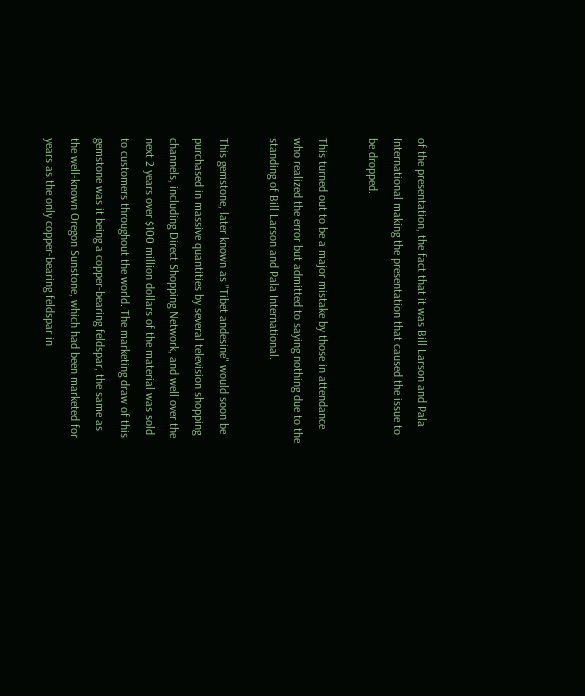of the presentation, the fact that it was Bill Larson and Pala International making the presentation that caused the issue to be dropped.

This turned out to be a major mistake by those in attendance who realized the error but admitted to saying nothing due to the standing of Bill Larson and Pala International.

This gemstone, later known as "Tibet andesine" would soon be purchased in massive quantities by several television shopping channels, including Direct Shopping Network, and well over the next 2 years over $100 million dollars of the material was sold to customers throughout the world. The marketing draw of this gemstone was it being a copper-bearing feldspar, the same as the well-known Oregon Sunstone, which had been marketed for years as the only copper-bearing feldspar in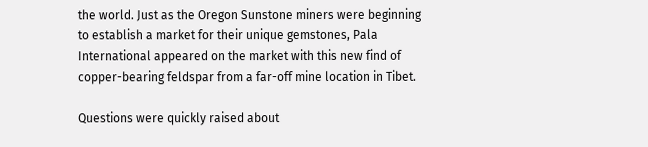the world. Just as the Oregon Sunstone miners were beginning to establish a market for their unique gemstones, Pala International appeared on the market with this new find of copper-bearing feldspar from a far-off mine location in Tibet.

Questions were quickly raised about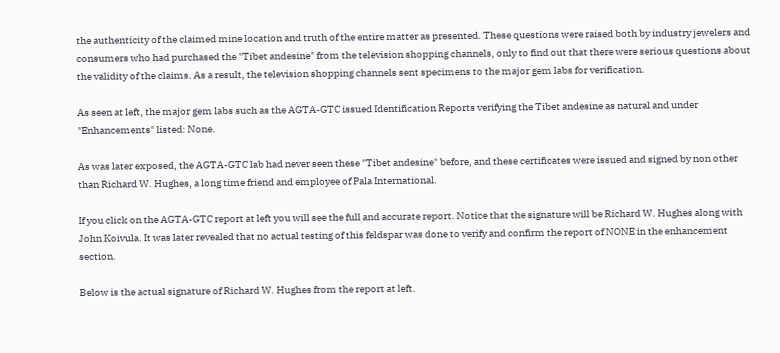the authenticity of the claimed mine location and truth of the entire matter as presented. These questions were raised both by industry jewelers and consumers who had purchased the "Tibet andesine" from the television shopping channels, only to find out that there were serious questions about the validity of the claims. As a result, the television shopping channels sent specimens to the major gem labs for verification.

As seen at left, the major gem labs such as the AGTA-GTC issued Identification Reports verifying the Tibet andesine as natural and under "Enhancements" listed: None.

As was later exposed, the AGTA-GTC lab had never seen these "Tibet andesine" before, and these certificates were issued and signed by non other than Richard W. Hughes, a long time friend and employee of Pala International.

If you click on the AGTA-GTC report at left you will see the full and accurate report. Notice that the signature will be Richard W. Hughes along with John Koivula. It was later revealed that no actual testing of this feldspar was done to verify and confirm the report of NONE in the enhancement section.

Below is the actual signature of Richard W. Hughes from the report at left.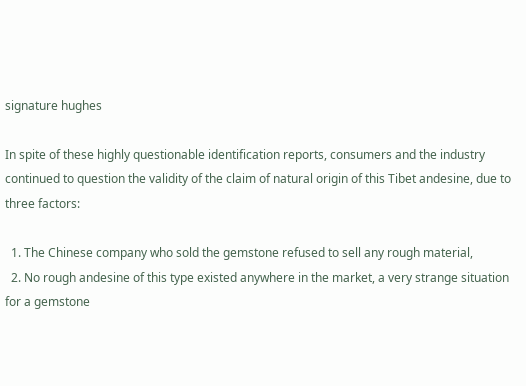signature hughes

In spite of these highly questionable identification reports, consumers and the industry continued to question the validity of the claim of natural origin of this Tibet andesine, due to three factors:

  1. The Chinese company who sold the gemstone refused to sell any rough material,
  2. No rough andesine of this type existed anywhere in the market, a very strange situation for a gemstone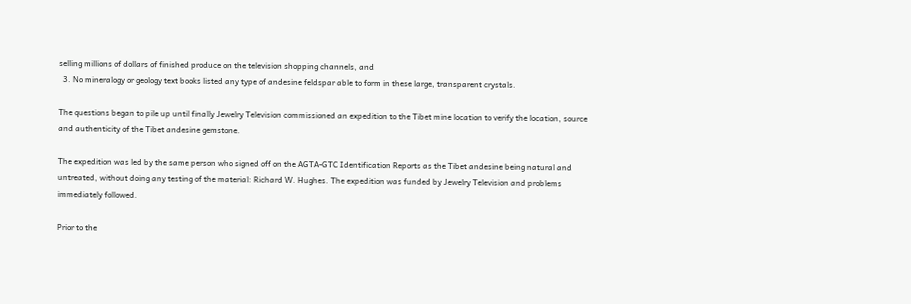selling millions of dollars of finished produce on the television shopping channels, and
  3. No mineralogy or geology text books listed any type of andesine feldspar able to form in these large, transparent crystals.

The questions began to pile up until finally Jewelry Television commissioned an expedition to the Tibet mine location to verify the location, source and authenticity of the Tibet andesine gemstone.

The expedition was led by the same person who signed off on the AGTA-GTC Identification Reports as the Tibet andesine being natural and untreated, without doing any testing of the material: Richard W. Hughes. The expedition was funded by Jewelry Television and problems immediately followed.

Prior to the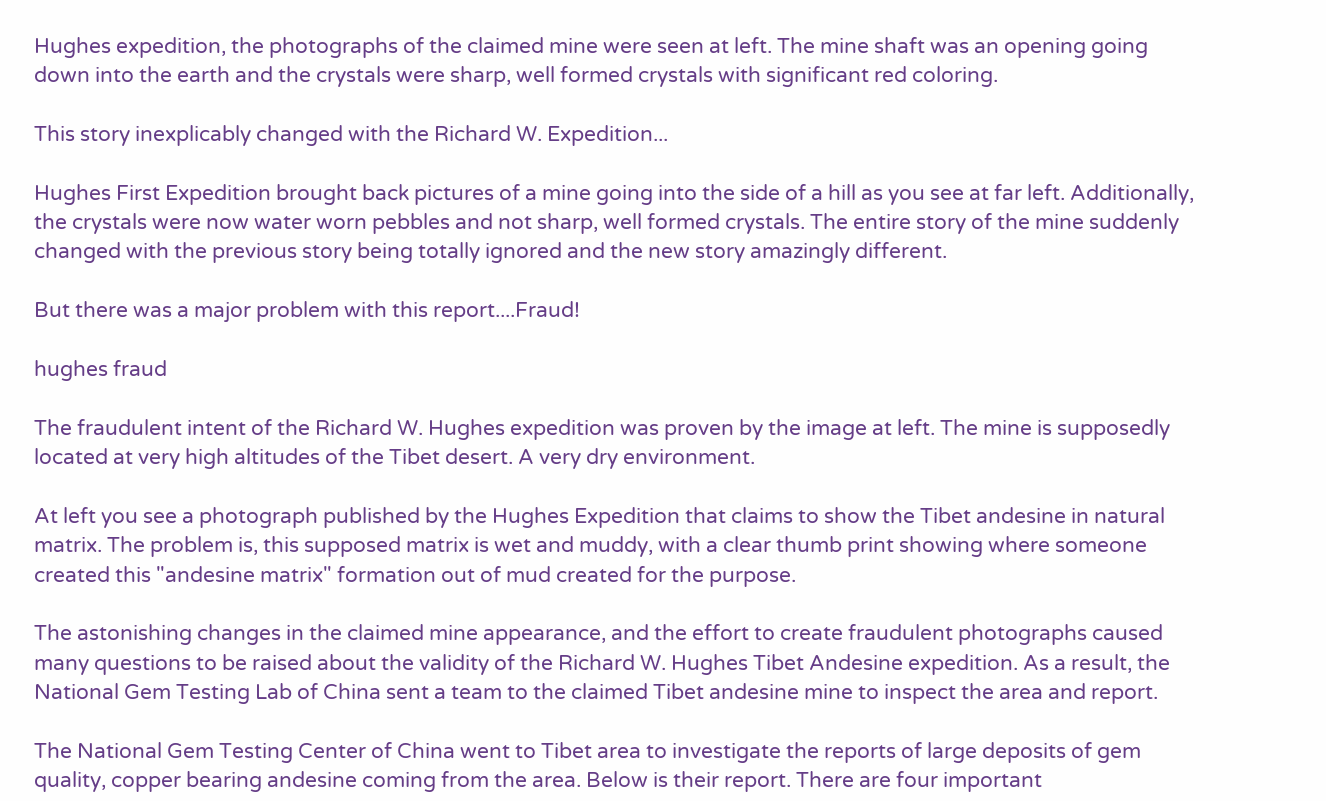Hughes expedition, the photographs of the claimed mine were seen at left. The mine shaft was an opening going down into the earth and the crystals were sharp, well formed crystals with significant red coloring.

This story inexplicably changed with the Richard W. Expedition...

Hughes First Expedition brought back pictures of a mine going into the side of a hill as you see at far left. Additionally, the crystals were now water worn pebbles and not sharp, well formed crystals. The entire story of the mine suddenly changed with the previous story being totally ignored and the new story amazingly different.

But there was a major problem with this report....Fraud!

hughes fraud

The fraudulent intent of the Richard W. Hughes expedition was proven by the image at left. The mine is supposedly located at very high altitudes of the Tibet desert. A very dry environment.

At left you see a photograph published by the Hughes Expedition that claims to show the Tibet andesine in natural matrix. The problem is, this supposed matrix is wet and muddy, with a clear thumb print showing where someone created this "andesine matrix" formation out of mud created for the purpose.

The astonishing changes in the claimed mine appearance, and the effort to create fraudulent photographs caused many questions to be raised about the validity of the Richard W. Hughes Tibet Andesine expedition. As a result, the National Gem Testing Lab of China sent a team to the claimed Tibet andesine mine to inspect the area and report.

The National Gem Testing Center of China went to Tibet area to investigate the reports of large deposits of gem quality, copper bearing andesine coming from the area. Below is their report. There are four important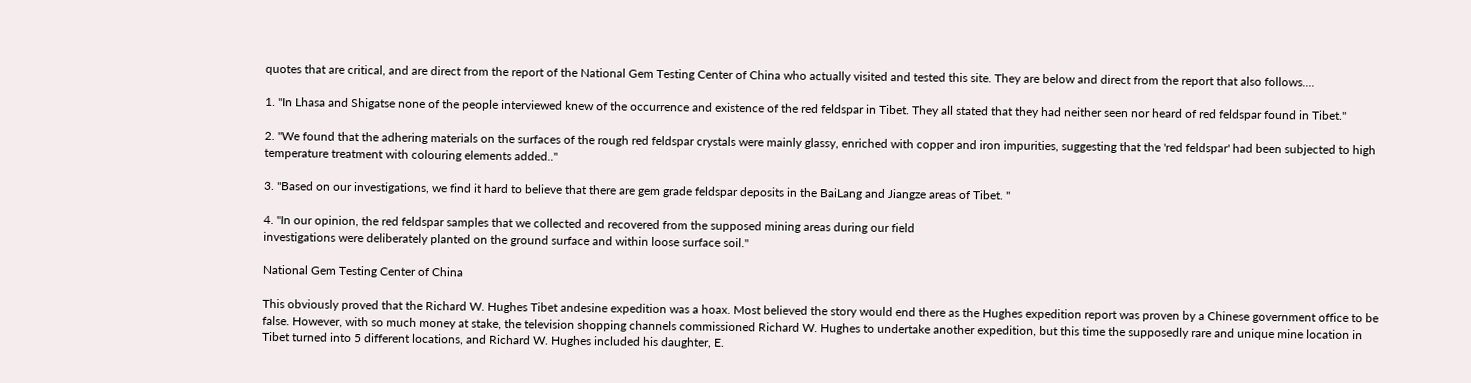quotes that are critical, and are direct from the report of the National Gem Testing Center of China who actually visited and tested this site. They are below and direct from the report that also follows....

1. "In Lhasa and Shigatse none of the people interviewed knew of the occurrence and existence of the red feldspar in Tibet. They all stated that they had neither seen nor heard of red feldspar found in Tibet."

2. "We found that the adhering materials on the surfaces of the rough red feldspar crystals were mainly glassy, enriched with copper and iron impurities, suggesting that the 'red feldspar' had been subjected to high temperature treatment with colouring elements added.."

3. "Based on our investigations, we find it hard to believe that there are gem grade feldspar deposits in the BaiLang and Jiangze areas of Tibet. "

4. "In our opinion, the red feldspar samples that we collected and recovered from the supposed mining areas during our field
investigations were deliberately planted on the ground surface and within loose surface soil."

National Gem Testing Center of China

This obviously proved that the Richard W. Hughes Tibet andesine expedition was a hoax. Most believed the story would end there as the Hughes expedition report was proven by a Chinese government office to be false. However, with so much money at stake, the television shopping channels commissioned Richard W. Hughes to undertake another expedition, but this time the supposedly rare and unique mine location in Tibet turned into 5 different locations, and Richard W. Hughes included his daughter, E.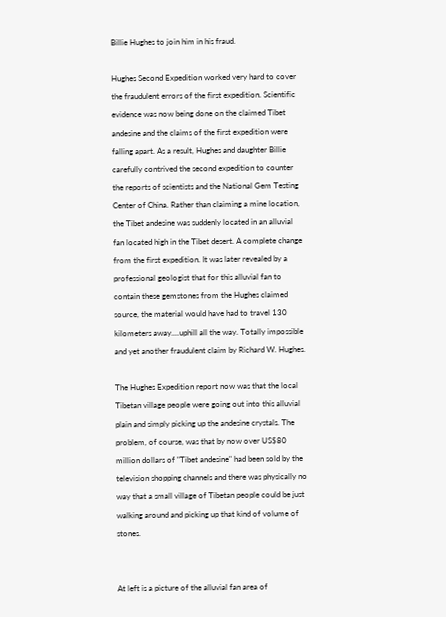Billie Hughes to join him in his fraud.

Hughes Second Expedition worked very hard to cover the fraudulent errors of the first expedition. Scientific evidence was now being done on the claimed Tibet andesine and the claims of the first expedition were falling apart. As a result, Hughes and daughter Billie carefully contrived the second expedition to counter the reports of scientists and the National Gem Testing Center of China. Rather than claiming a mine location, the Tibet andesine was suddenly located in an alluvial fan located high in the Tibet desert. A complete change from the first expedition. It was later revealed by a professional geologist that for this alluvial fan to contain these gemstones from the Hughes claimed source, the material would have had to travel 130 kilometers away....uphill all the way. Totally impossible and yet another fraudulent claim by Richard W. Hughes.

The Hughes Expedition report now was that the local Tibetan village people were going out into this alluvial plain and simply picking up the andesine crystals. The problem, of course, was that by now over US$80 million dollars of "Tibet andesine" had been sold by the television shopping channels and there was physically no way that a small village of Tibetan people could be just walking around and picking up that kind of volume of stones.


At left is a picture of the alluvial fan area of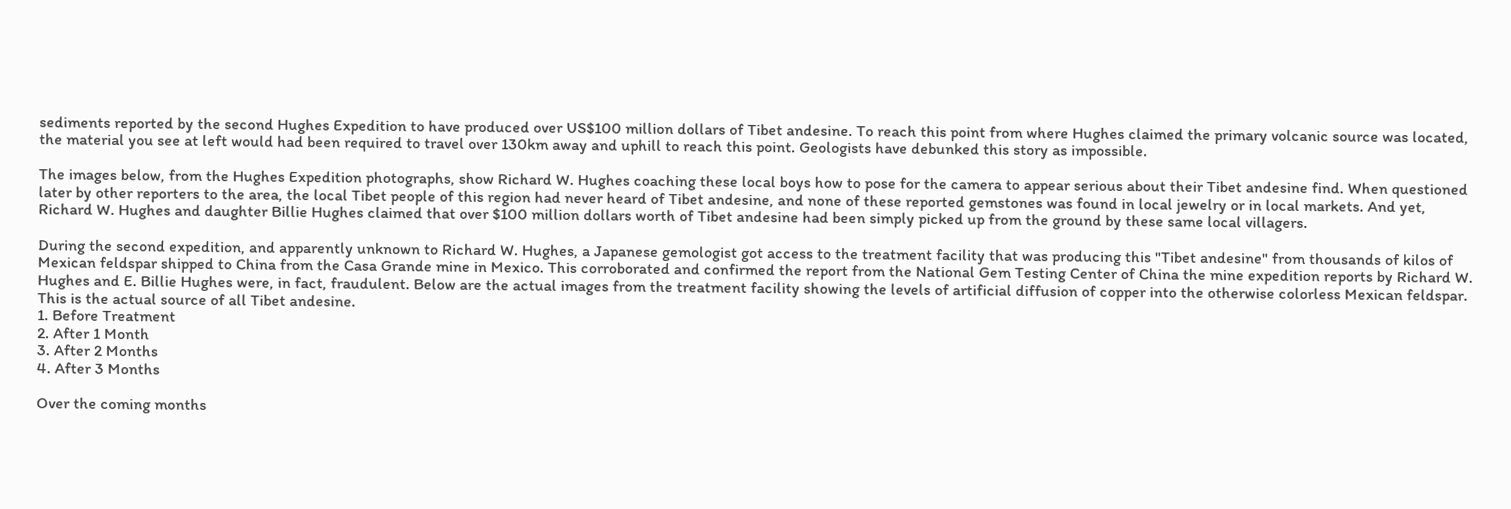sediments reported by the second Hughes Expedition to have produced over US$100 million dollars of Tibet andesine. To reach this point from where Hughes claimed the primary volcanic source was located, the material you see at left would had been required to travel over 130km away and uphill to reach this point. Geologists have debunked this story as impossible.

The images below, from the Hughes Expedition photographs, show Richard W. Hughes coaching these local boys how to pose for the camera to appear serious about their Tibet andesine find. When questioned later by other reporters to the area, the local Tibet people of this region had never heard of Tibet andesine, and none of these reported gemstones was found in local jewelry or in local markets. And yet, Richard W. Hughes and daughter Billie Hughes claimed that over $100 million dollars worth of Tibet andesine had been simply picked up from the ground by these same local villagers.

During the second expedition, and apparently unknown to Richard W. Hughes, a Japanese gemologist got access to the treatment facility that was producing this "Tibet andesine" from thousands of kilos of Mexican feldspar shipped to China from the Casa Grande mine in Mexico. This corroborated and confirmed the report from the National Gem Testing Center of China the mine expedition reports by Richard W. Hughes and E. Billie Hughes were, in fact, fraudulent. Below are the actual images from the treatment facility showing the levels of artificial diffusion of copper into the otherwise colorless Mexican feldspar. This is the actual source of all Tibet andesine.
1. Before Treatment
2. After 1 Month
3. After 2 Months
4. After 3 Months

Over the coming months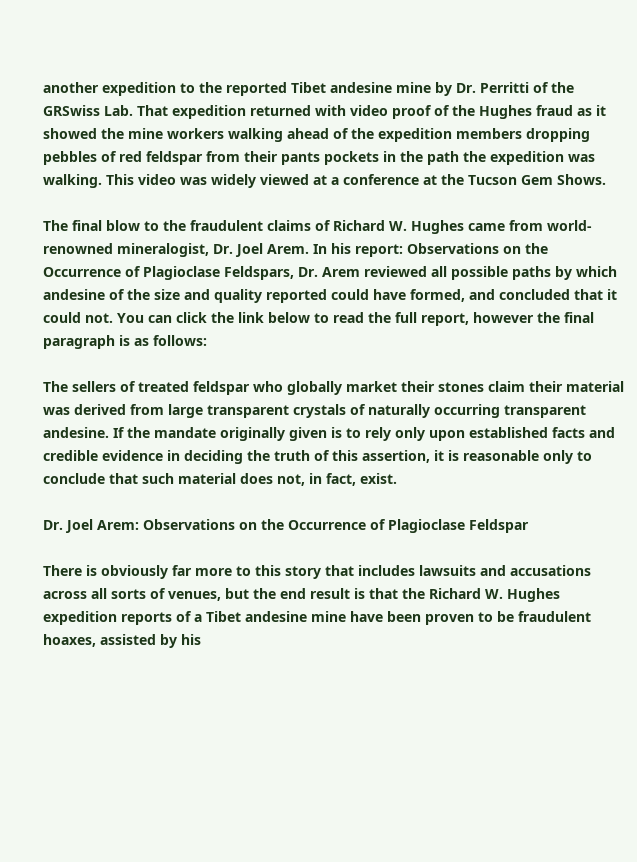another expedition to the reported Tibet andesine mine by Dr. Perritti of the GRSwiss Lab. That expedition returned with video proof of the Hughes fraud as it showed the mine workers walking ahead of the expedition members dropping pebbles of red feldspar from their pants pockets in the path the expedition was walking. This video was widely viewed at a conference at the Tucson Gem Shows.

The final blow to the fraudulent claims of Richard W. Hughes came from world-renowned mineralogist, Dr. Joel Arem. In his report: Observations on the Occurrence of Plagioclase Feldspars, Dr. Arem reviewed all possible paths by which andesine of the size and quality reported could have formed, and concluded that it could not. You can click the link below to read the full report, however the final paragraph is as follows:

The sellers of treated feldspar who globally market their stones claim their material was derived from large transparent crystals of naturally occurring transparent andesine. If the mandate originally given is to rely only upon established facts and credible evidence in deciding the truth of this assertion, it is reasonable only to conclude that such material does not, in fact, exist.

Dr. Joel Arem: Observations on the Occurrence of Plagioclase Feldspar

There is obviously far more to this story that includes lawsuits and accusations across all sorts of venues, but the end result is that the Richard W. Hughes expedition reports of a Tibet andesine mine have been proven to be fraudulent hoaxes, assisted by his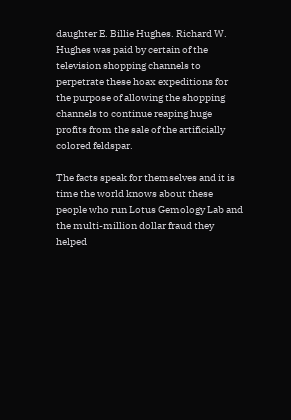daughter E. Billie Hughes. Richard W. Hughes was paid by certain of the television shopping channels to perpetrate these hoax expeditions for the purpose of allowing the shopping channels to continue reaping huge profits from the sale of the artificially colored feldspar.

The facts speak for themselves and it is time the world knows about these people who run Lotus Gemology Lab and the multi-million dollar fraud they helped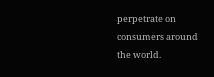perpetrate on consumers around the world.